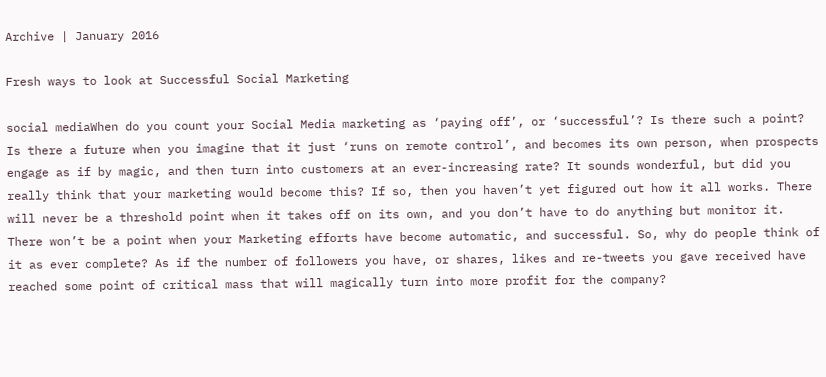Archive | January 2016

Fresh ways to look at Successful Social Marketing

social mediaWhen do you count your Social Media marketing as ‘paying off’, or ‘successful’? Is there such a point? Is there a future when you imagine that it just ‘runs on remote control’, and becomes its own person, when prospects engage as if by magic, and then turn into customers at an ever-increasing rate? It sounds wonderful, but did you really think that your marketing would become this? If so, then you haven’t yet figured out how it all works. There will never be a threshold point when it takes off on its own, and you don’t have to do anything but monitor it. There won’t be a point when your Marketing efforts have become automatic, and successful. So, why do people think of it as ever complete? As if the number of followers you have, or shares, likes and re-tweets you gave received have reached some point of critical mass that will magically turn into more profit for the company?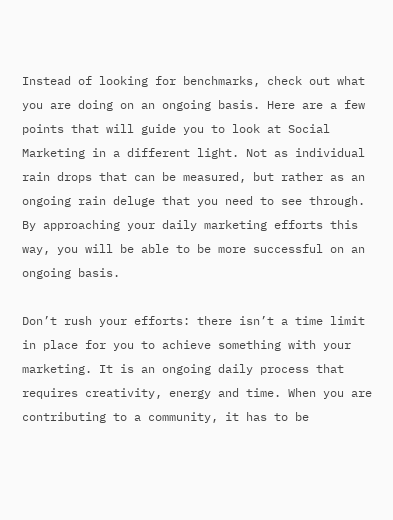Instead of looking for benchmarks, check out what you are doing on an ongoing basis. Here are a few points that will guide you to look at Social Marketing in a different light. Not as individual rain drops that can be measured, but rather as an ongoing rain deluge that you need to see through. By approaching your daily marketing efforts this way, you will be able to be more successful on an ongoing basis.

Don’t rush your efforts: there isn’t a time limit in place for you to achieve something with your marketing. It is an ongoing daily process that requires creativity, energy and time. When you are contributing to a community, it has to be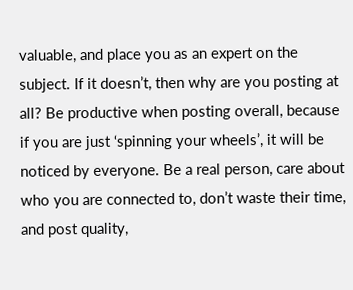valuable, and place you as an expert on the subject. If it doesn’t, then why are you posting at all? Be productive when posting overall, because if you are just ‘spinning your wheels’, it will be noticed by everyone. Be a real person, care about who you are connected to, don’t waste their time, and post quality,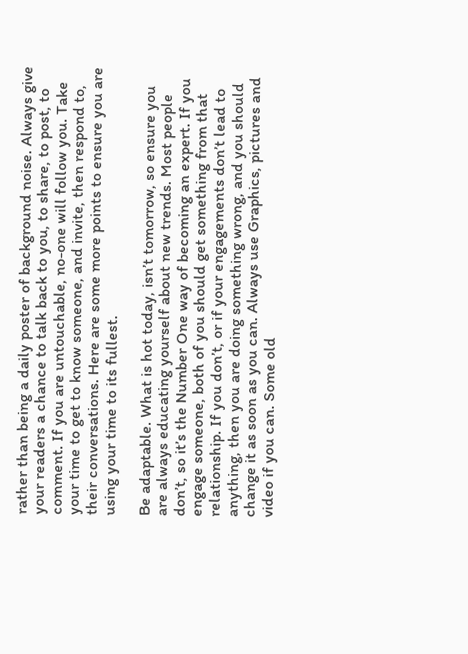rather than being a daily poster of background noise. Always give your readers a chance to talk back to you, to share, to post, to comment. If you are untouchable, no-one will follow you. Take your time to get to know someone, and invite, then respond to, their conversations. Here are some more points to ensure you are using your time to its fullest.

Be adaptable. What is hot today, isn’t tomorrow, so ensure you are always educating yourself about new trends. Most people don’t, so it’s the Number One way of becoming an expert. If you engage someone, both of you should get something from that relationship. If you don’t, or if your engagements don’t lead to anything, then you are doing something wrong, and you should change it as soon as you can. Always use Graphics, pictures and video if you can. Some old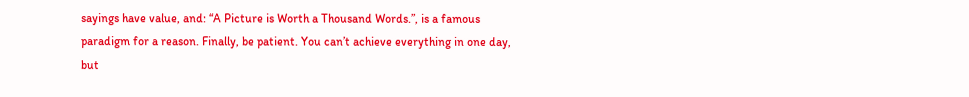sayings have value, and: “A Picture is Worth a Thousand Words.”, is a famous paradigm for a reason. Finally, be patient. You can’t achieve everything in one day, but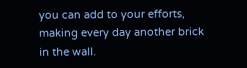you can add to your efforts, making every day another brick in the wall.